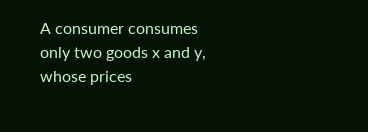A consumer consumes only two goods x and y, whose prices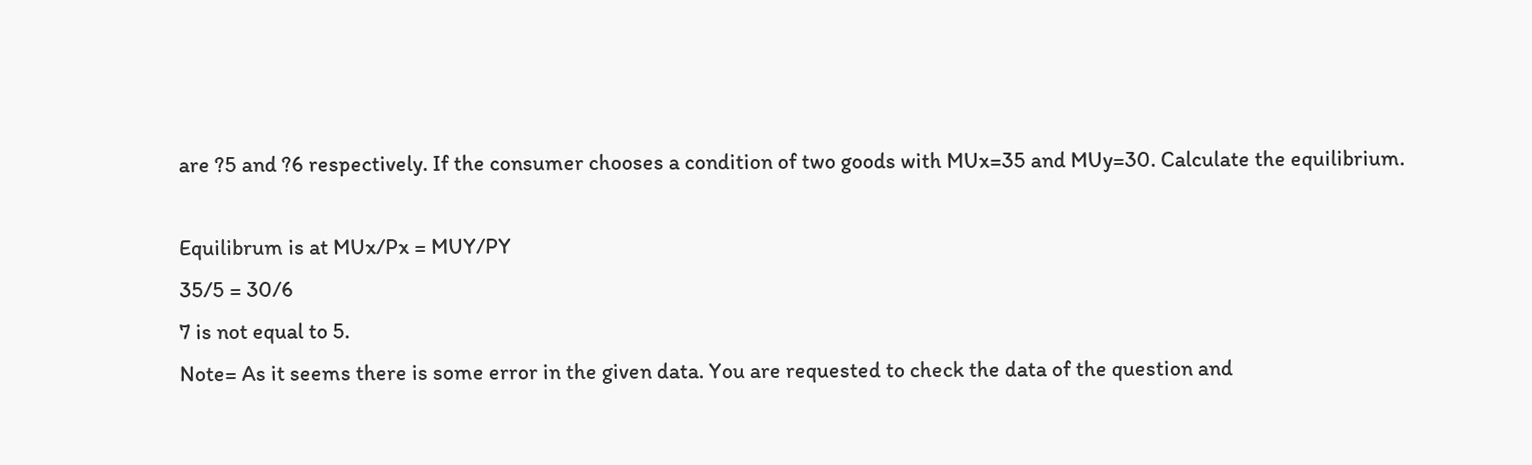are ?5 and ?6 respectively. If the consumer chooses a condition of two goods with MUx=35 and MUy=30. Calculate the equilibrium.

Equilibrum is at MUx/Px = MUY/PY
35/5 = 30/6
7 is not equal to 5.
Note= As it seems there is some error in the given data. You are requested to check the data of the question and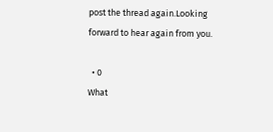post the thread again.Looking forward to hear again from you.

  • 0
What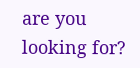are you looking for?